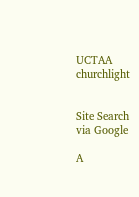UCTAA churchlight


Site Search via Google

A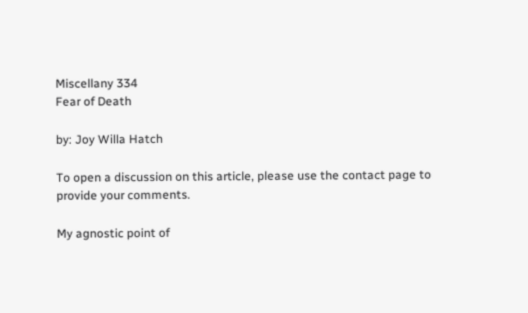Miscellany 334
Fear of Death

by: Joy Willa Hatch

To open a discussion on this article, please use the contact page to provide your comments.

My agnostic point of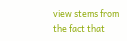view stems from the fact that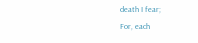death I fear;
For, each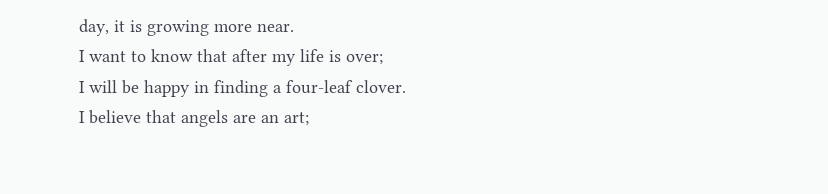day, it is growing more near.
I want to know that after my life is over;
I will be happy in finding a four-leaf clover.
I believe that angels are an art;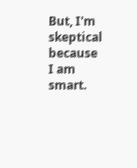But, I'm skeptical because I am smart.